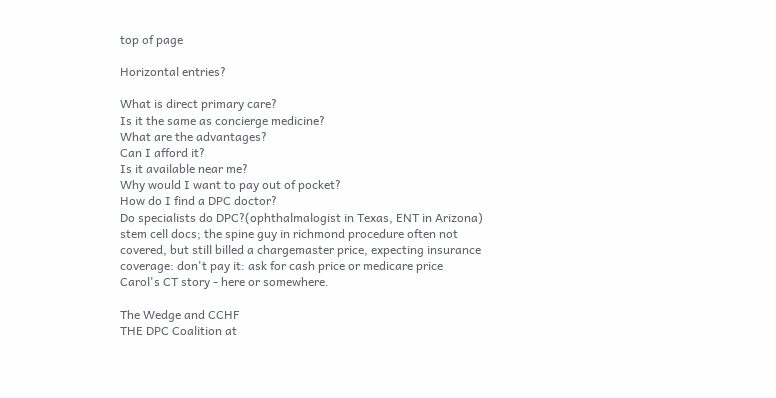top of page

Horizontal entries?

What is direct primary care?
Is it the same as concierge medicine?
What are the advantages?
Can I afford it?
Is it available near me?
Why would I want to pay out of pocket?
How do I find a DPC doctor?
Do specialists do DPC?(ophthalmalogist in Texas, ENT in Arizona) stem cell docs; the spine guy in richmond procedure often not covered, but still billed a chargemaster price, expecting insurance coverage: don't pay it: ask for cash price or medicare price
Carol's CT story - here or somewhere.

The Wedge and CCHF
THE DPC Coalition at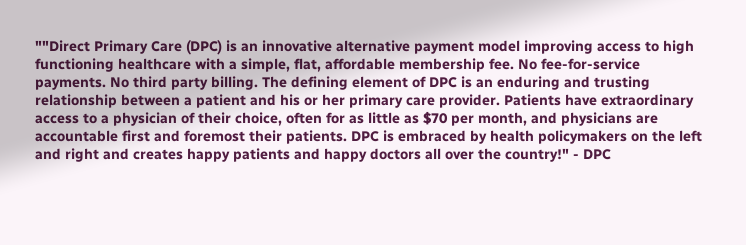""Direct Primary Care (DPC) is an innovative alternative payment model improving access to high functioning healthcare with a simple, flat, affordable membership fee. No fee-for-service payments. No third party billing. The defining element of DPC is an enduring and trusting relationship between a patient and his or her primary care provider. Patients have extraordinary access to a physician of their choice, often for as little as $70 per month, and physicians are accountable first and foremost their patients. DPC is embraced by health policymakers on the left and right and creates happy patients and happy doctors all over the country!" - DPC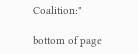Coalition:"

bottom of page